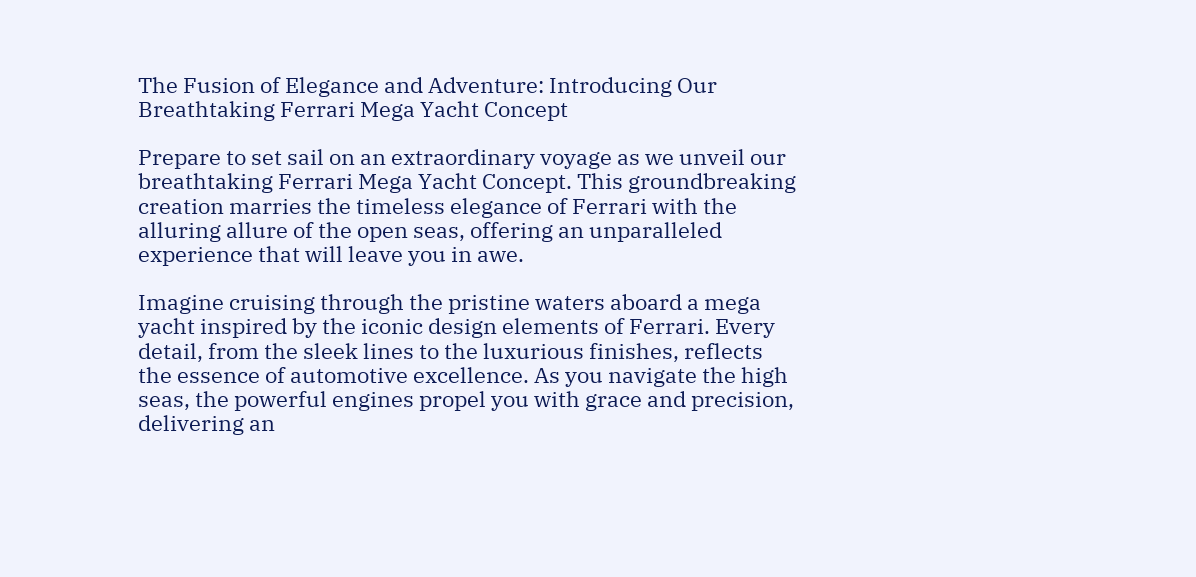The Fusion of Elegance and Adventure: Introducing Our Breathtaking Ferrari Mega Yacht Concept

Prepare to set sail on an extraordinary voyage as we unveil our breathtaking Ferrari Mega Yacht Concept. This groundbreaking creation marries the timeless elegance of Ferrari with the alluring allure of the open seas, offering an unparalleled experience that will leave you in awe.

Imagine cruising through the pristine waters aboard a mega yacht inspired by the iconic design elements of Ferrari. Every detail, from the sleek lines to the luxurious finishes, reflects the essence of automotive excellence. As you navigate the high seas, the powerful engines propel you with grace and precision, delivering an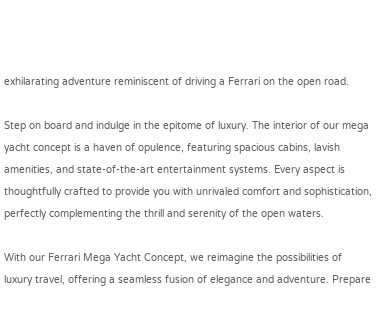exhilarating adventure reminiscent of driving a Ferrari on the open road.

Step on board and indulge in the epitome of luxury. The interior of our mega yacht concept is a haven of opulence, featuring spacious cabins, lavish amenities, and state-of-the-art entertainment systems. Every aspect is thoughtfully crafted to provide you with unrivaled comfort and sophistication, perfectly complementing the thrill and serenity of the open waters.

With our Ferrari Mega Yacht Concept, we reimagine the possibilities of luxury travel, offering a seamless fusion of elegance and adventure. Prepare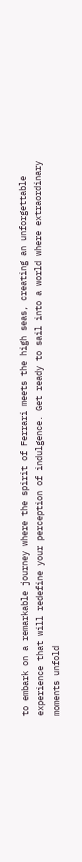to embark on a remarkable journey where the spirit of Ferrari meets the high seas, creating an unforgettable experience that will redefine your perception of indulgence. Get ready to sail into a world where extraordinary moments unfold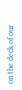on the deck of our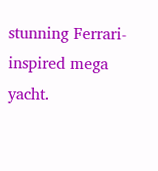stunning Ferrari-inspired mega yacht.